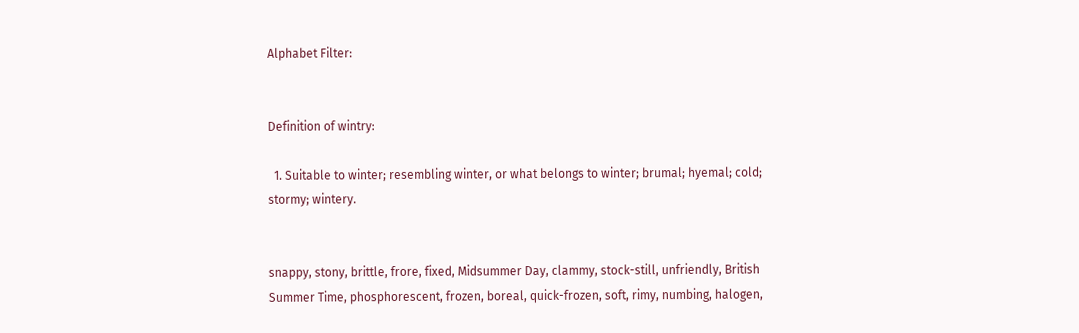Alphabet Filter:


Definition of wintry:

  1. Suitable to winter; resembling winter, or what belongs to winter; brumal; hyemal; cold; stormy; wintery.


snappy, stony, brittle, frore, fixed, Midsummer Day, clammy, stock-still, unfriendly, British Summer Time, phosphorescent, frozen, boreal, quick-frozen, soft, rimy, numbing, halogen,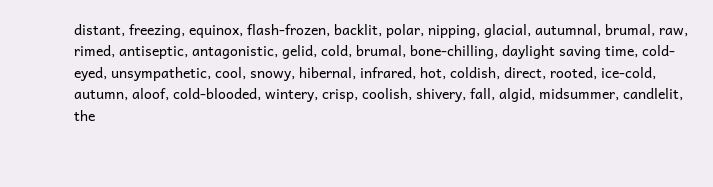distant, freezing, equinox, flash-frozen, backlit, polar, nipping, glacial, autumnal, brumal, raw, rimed, antiseptic, antagonistic, gelid, cold, brumal, bone-chilling, daylight saving time, cold-eyed, unsympathetic, cool, snowy, hibernal, infrared, hot, coldish, direct, rooted, ice-cold, autumn, aloof, cold-blooded, wintery, crisp, coolish, shivery, fall, algid, midsummer, candlelit, the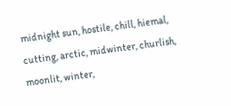midnight sun, hostile, chill, hiemal, cutting, arctic, midwinter, churlish, moonlit, winter,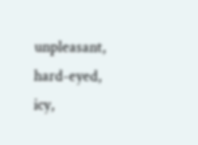unpleasant, hard-eyed, icy,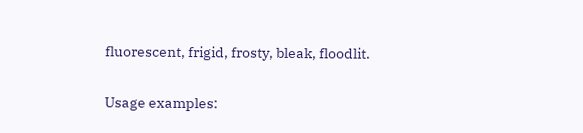fluorescent, frigid, frosty, bleak, floodlit.

Usage examples: